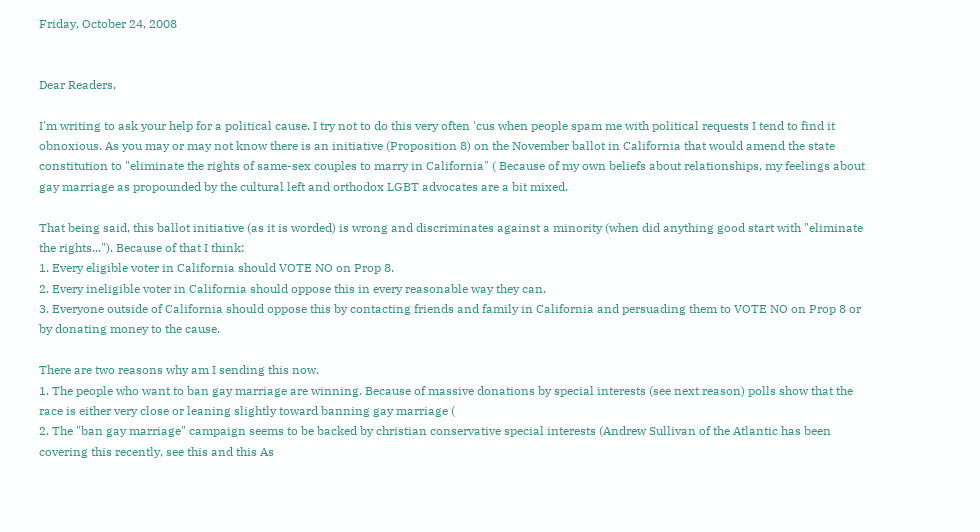Friday, October 24, 2008


Dear Readers,

I'm writing to ask your help for a political cause. I try not to do this very often 'cus when people spam me with political requests I tend to find it obnoxious. As you may or may not know there is an initiative (Proposition 8) on the November ballot in California that would amend the state constitution to "eliminate the rights of same-sex couples to marry in California" ( Because of my own beliefs about relationships, my feelings about gay marriage as propounded by the cultural left and orthodox LGBT advocates are a bit mixed.

That being said, this ballot initiative (as it is worded) is wrong and discriminates against a minority (when did anything good start with "eliminate the rights..."). Because of that I think:
1. Every eligible voter in California should VOTE NO on Prop 8.
2. Every ineligible voter in California should oppose this in every reasonable way they can.
3. Everyone outside of California should oppose this by contacting friends and family in California and persuading them to VOTE NO on Prop 8 or by donating money to the cause.

There are two reasons why am I sending this now.
1. The people who want to ban gay marriage are winning. Because of massive donations by special interests (see next reason) polls show that the race is either very close or leaning slightly toward banning gay marriage (
2. The "ban gay marriage" campaign seems to be backed by christian conservative special interests (Andrew Sullivan of the Atlantic has been covering this recently, see this and this As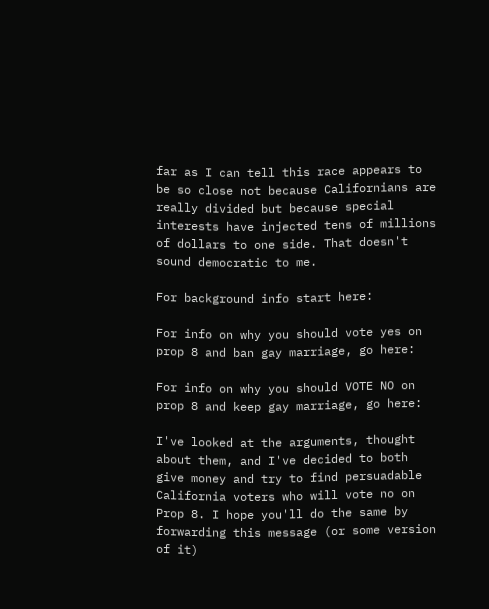far as I can tell this race appears to be so close not because Californians are really divided but because special interests have injected tens of millions of dollars to one side. That doesn't sound democratic to me.

For background info start here:

For info on why you should vote yes on prop 8 and ban gay marriage, go here:

For info on why you should VOTE NO on prop 8 and keep gay marriage, go here:

I've looked at the arguments, thought about them, and I've decided to both give money and try to find persuadable California voters who will vote no on Prop 8. I hope you'll do the same by forwarding this message (or some version of it)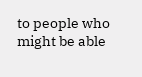to people who might be able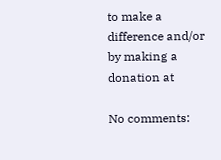to make a difference and/or by making a donation at

No comments: